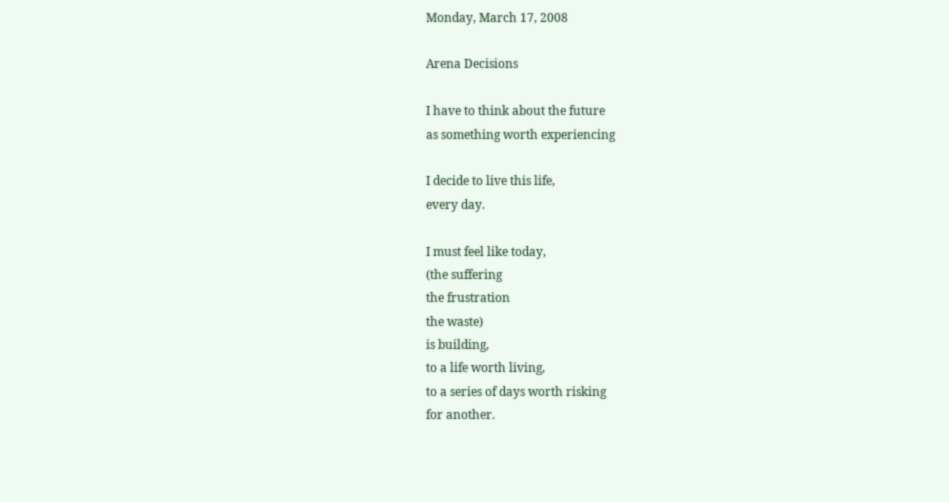Monday, March 17, 2008

Arena Decisions

I have to think about the future
as something worth experiencing

I decide to live this life,
every day.

I must feel like today,
(the suffering
the frustration
the waste)
is building,
to a life worth living,
to a series of days worth risking
for another.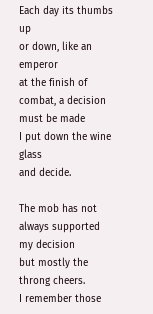Each day its thumbs up
or down, like an emperor
at the finish of
combat, a decision must be made
I put down the wine glass
and decide.

The mob has not always supported my decision
but mostly the throng cheers.
I remember those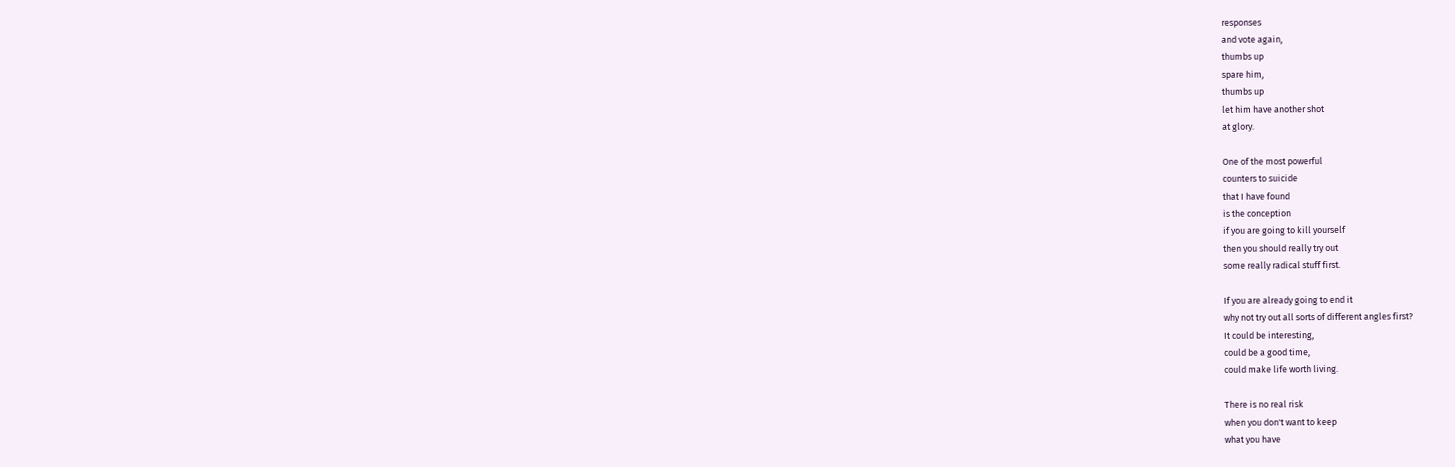responses
and vote again,
thumbs up
spare him,
thumbs up
let him have another shot
at glory.

One of the most powerful
counters to suicide
that I have found
is the conception
if you are going to kill yourself
then you should really try out
some really radical stuff first.

If you are already going to end it
why not try out all sorts of different angles first?
It could be interesting,
could be a good time,
could make life worth living.

There is no real risk
when you don't want to keep
what you have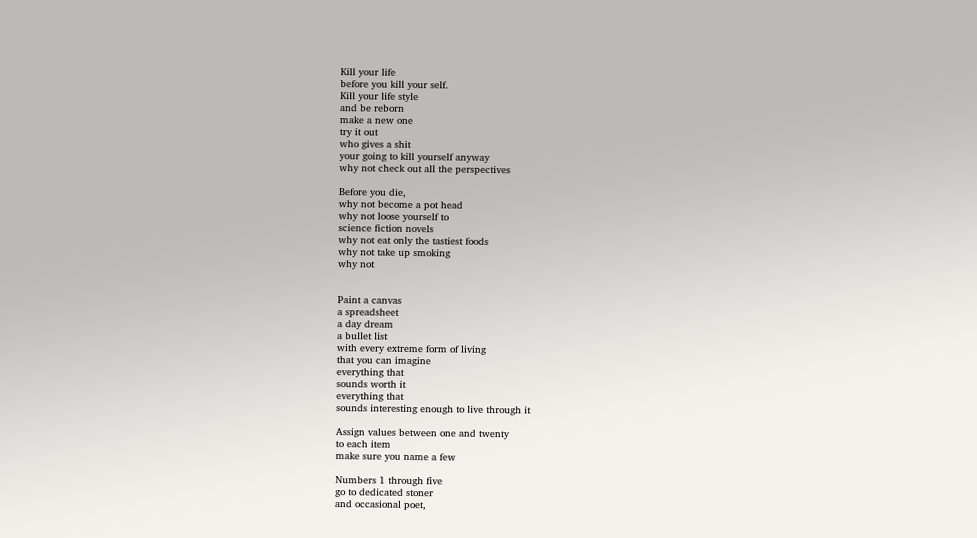Kill your life
before you kill your self.
Kill your life style
and be reborn
make a new one
try it out
who gives a shit
your going to kill yourself anyway
why not check out all the perspectives

Before you die,
why not become a pot head
why not loose yourself to
science fiction novels
why not eat only the tastiest foods
why not take up smoking
why not


Paint a canvas
a spreadsheet
a day dream
a bullet list
with every extreme form of living
that you can imagine
everything that
sounds worth it
everything that
sounds interesting enough to live through it

Assign values between one and twenty
to each item
make sure you name a few

Numbers 1 through five
go to dedicated stoner
and occasional poet,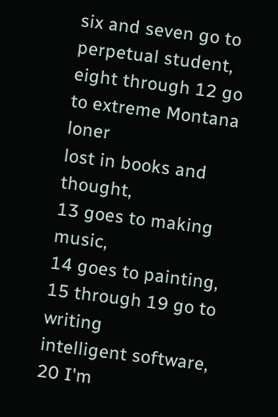six and seven go to perpetual student,
eight through 12 go to extreme Montana loner
lost in books and thought,
13 goes to making music,
14 goes to painting,
15 through 19 go to writing
intelligent software,
20 I'm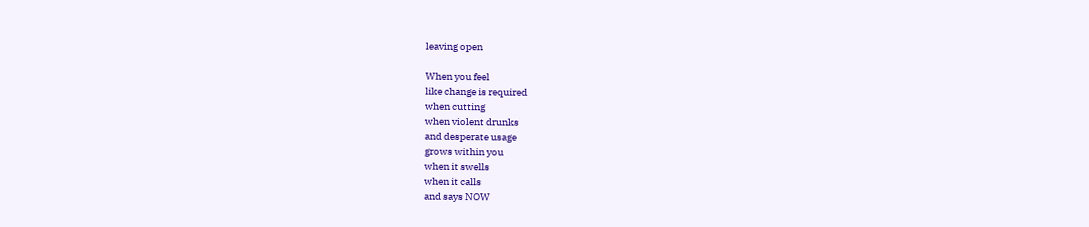leaving open

When you feel
like change is required
when cutting
when violent drunks
and desperate usage
grows within you
when it swells
when it calls
and says NOW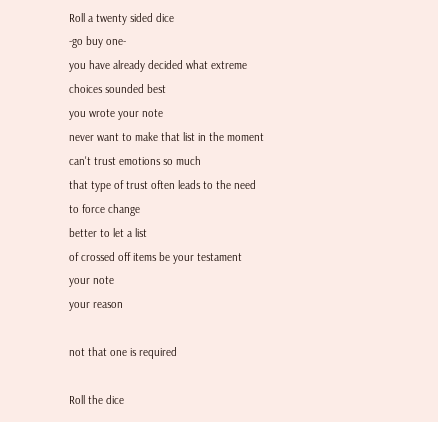Roll a twenty sided dice
-go buy one-
you have already decided what extreme
choices sounded best
you wrote your note
never want to make that list in the moment
can't trust emotions so much
that type of trust often leads to the need
to force change
better to let a list
of crossed off items be your testament
your note
your reason

not that one is required

Roll the dice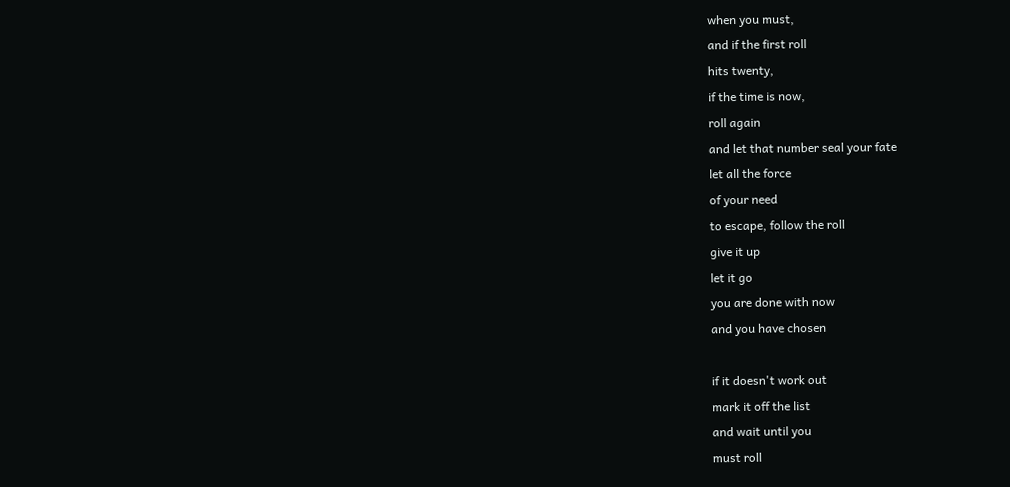when you must,
and if the first roll
hits twenty,
if the time is now,
roll again
and let that number seal your fate
let all the force
of your need
to escape, follow the roll
give it up
let it go
you are done with now
and you have chosen

if it doesn't work out
mark it off the list
and wait until you
must roll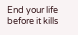End your life
before it kills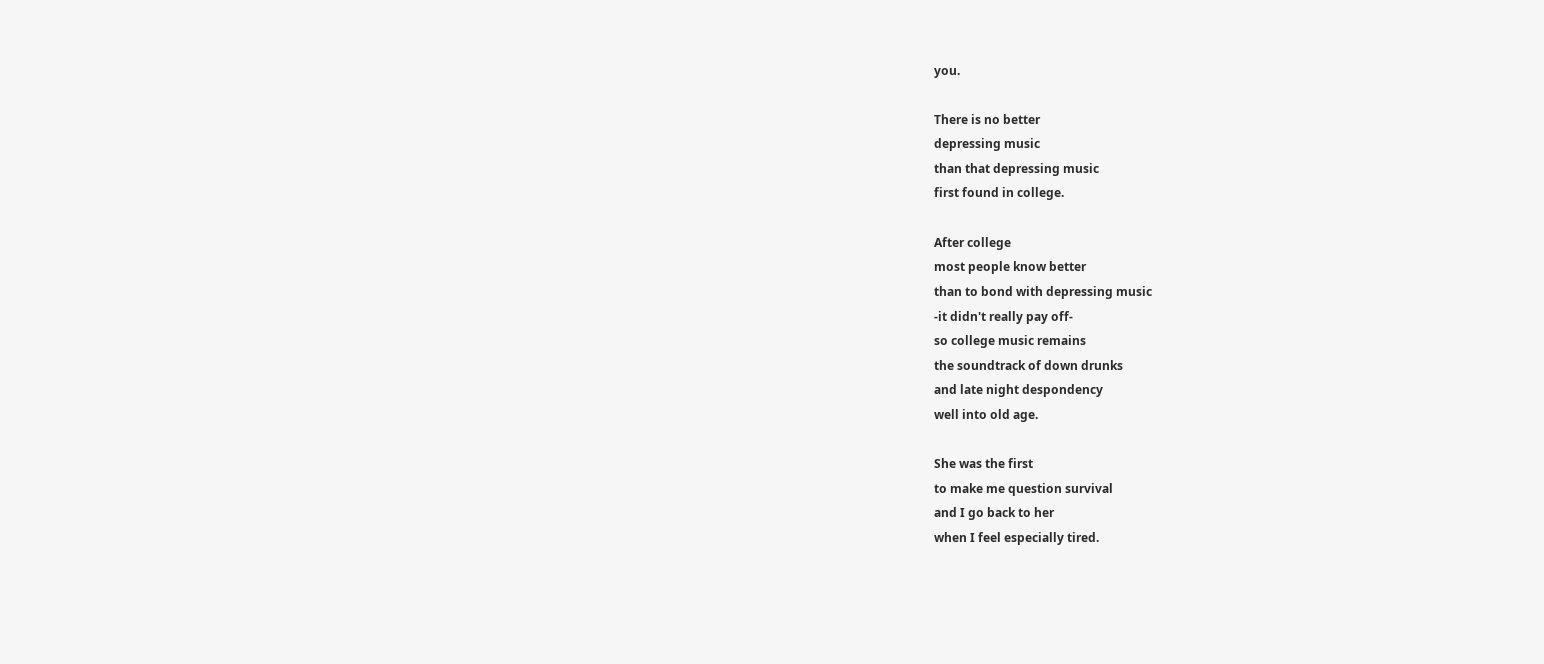you.

There is no better
depressing music
than that depressing music
first found in college.

After college
most people know better
than to bond with depressing music
-it didn't really pay off-
so college music remains
the soundtrack of down drunks
and late night despondency
well into old age.

She was the first
to make me question survival
and I go back to her
when I feel especially tired.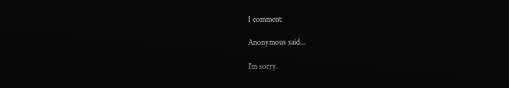1 comment:

Anonymous said...

I'm sorry.